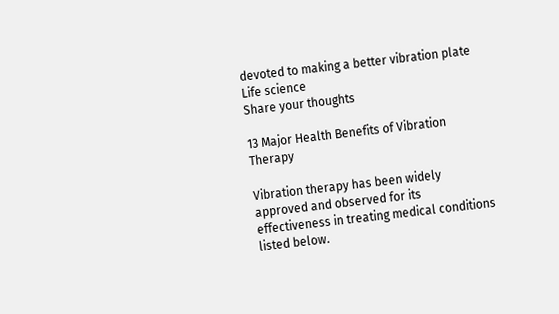devoted to making a better vibration plate
Life science
Share your thoughts

13 Major Health Benefits of Vibration Therapy

Vibration therapy has been widely approved and observed for its effectiveness in treating medical conditions listed below.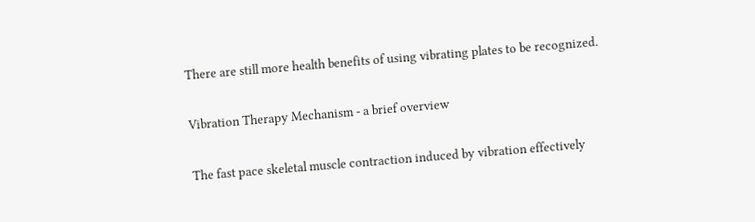There are still more health benefits of using vibrating plates to be recognized.

Vibration Therapy Mechanism - a brief overview

The fast pace skeletal muscle contraction induced by vibration effectively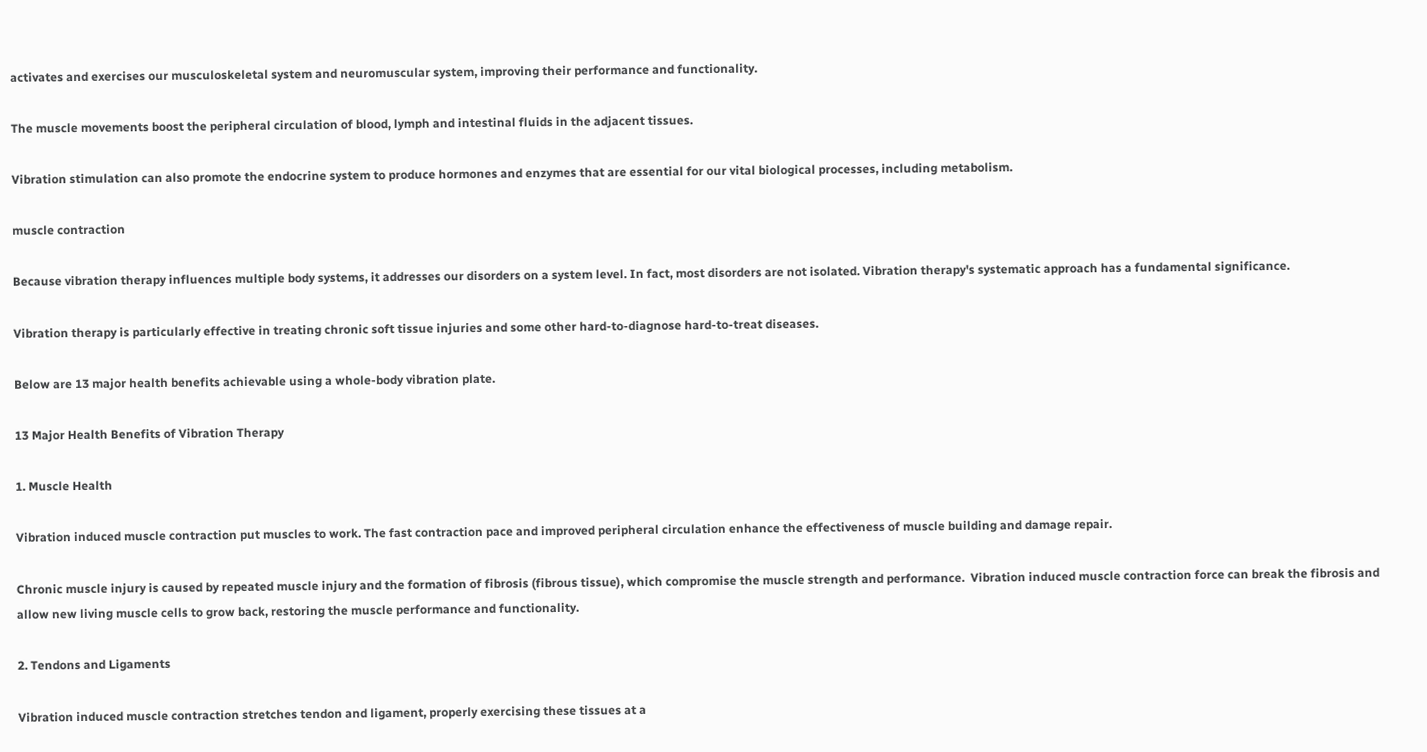activates and exercises our musculoskeletal system and neuromuscular system, improving their performance and functionality.

The muscle movements boost the peripheral circulation of blood, lymph and intestinal fluids in the adjacent tissues.

Vibration stimulation can also promote the endocrine system to produce hormones and enzymes that are essential for our vital biological processes, including metabolism.

muscle contraction

Because vibration therapy influences multiple body systems, it addresses our disorders on a system level. In fact, most disorders are not isolated. Vibration therapy's systematic approach has a fundamental significance.

Vibration therapy is particularly effective in treating chronic soft tissue injuries and some other hard-to-diagnose hard-to-treat diseases.

Below are 13 major health benefits achievable using a whole-body vibration plate.

13 Major Health Benefits of Vibration Therapy

1. Muscle Health

Vibration induced muscle contraction put muscles to work. The fast contraction pace and improved peripheral circulation enhance the effectiveness of muscle building and damage repair.

Chronic muscle injury is caused by repeated muscle injury and the formation of fibrosis (fibrous tissue), which compromise the muscle strength and performance.  Vibration induced muscle contraction force can break the fibrosis and allow new living muscle cells to grow back, restoring the muscle performance and functionality.

2. Tendons and Ligaments

Vibration induced muscle contraction stretches tendon and ligament, properly exercising these tissues at a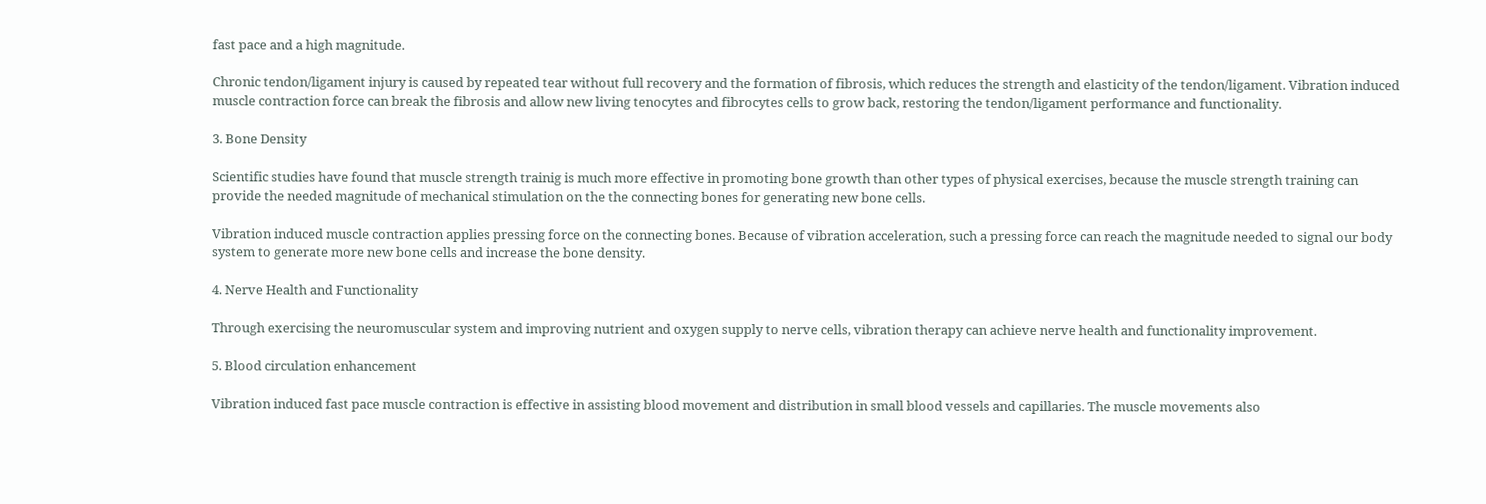fast pace and a high magnitude.

Chronic tendon/ligament injury is caused by repeated tear without full recovery and the formation of fibrosis, which reduces the strength and elasticity of the tendon/ligament. Vibration induced muscle contraction force can break the fibrosis and allow new living tenocytes and fibrocytes cells to grow back, restoring the tendon/ligament performance and functionality.

3. Bone Density

Scientific studies have found that muscle strength trainig is much more effective in promoting bone growth than other types of physical exercises, because the muscle strength training can provide the needed magnitude of mechanical stimulation on the the connecting bones for generating new bone cells.

Vibration induced muscle contraction applies pressing force on the connecting bones. Because of vibration acceleration, such a pressing force can reach the magnitude needed to signal our body system to generate more new bone cells and increase the bone density.

4. Nerve Health and Functionality

Through exercising the neuromuscular system and improving nutrient and oxygen supply to nerve cells, vibration therapy can achieve nerve health and functionality improvement.

5. Blood circulation enhancement

Vibration induced fast pace muscle contraction is effective in assisting blood movement and distribution in small blood vessels and capillaries. The muscle movements also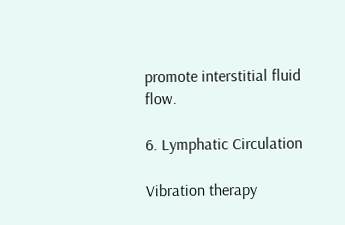promote interstitial fluid flow.

6. Lymphatic Circulation

Vibration therapy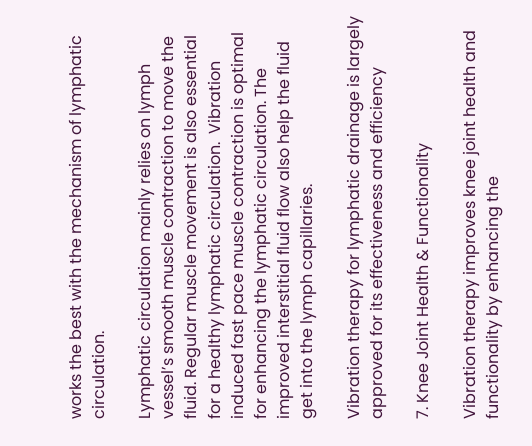works the best with the mechanism of lymphatic circulation.

Lymphatic circulation mainly relies on lymph vessel’s smooth muscle contraction to move the fluid. Regular muscle movement is also essential for a healthy lymphatic circulation.  Vibration induced fast pace muscle contraction is optimal for enhancing the lymphatic circulation. The improved interstitial fluid flow also help the fluid get into the lymph capillaries.

Vibration therapy for lymphatic drainage is largely approved for its effectiveness and efficiency

7. Knee Joint Health & Functionality

Vibration therapy improves knee joint health and functionality by enhancing the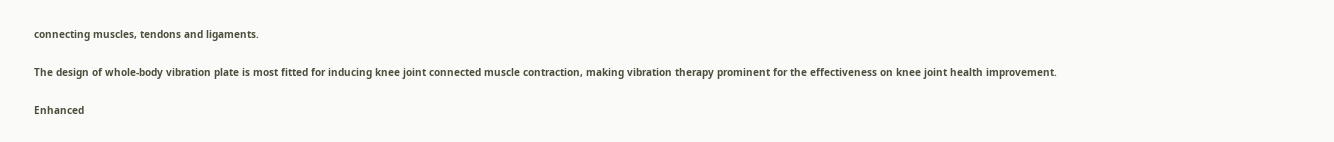connecting muscles, tendons and ligaments.

The design of whole-body vibration plate is most fitted for inducing knee joint connected muscle contraction, making vibration therapy prominent for the effectiveness on knee joint health improvement.

Enhanced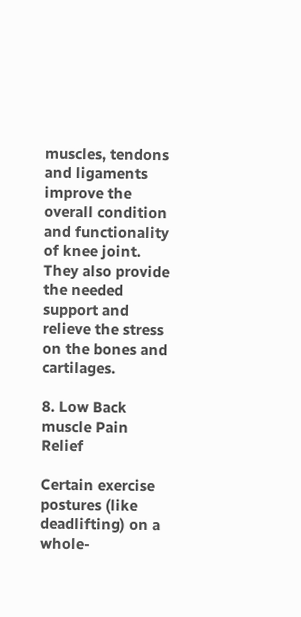muscles, tendons and ligaments improve the overall condition and functionality of knee joint. They also provide the needed support and relieve the stress on the bones and cartilages.

8. Low Back muscle Pain Relief

Certain exercise postures (like deadlifting) on a whole-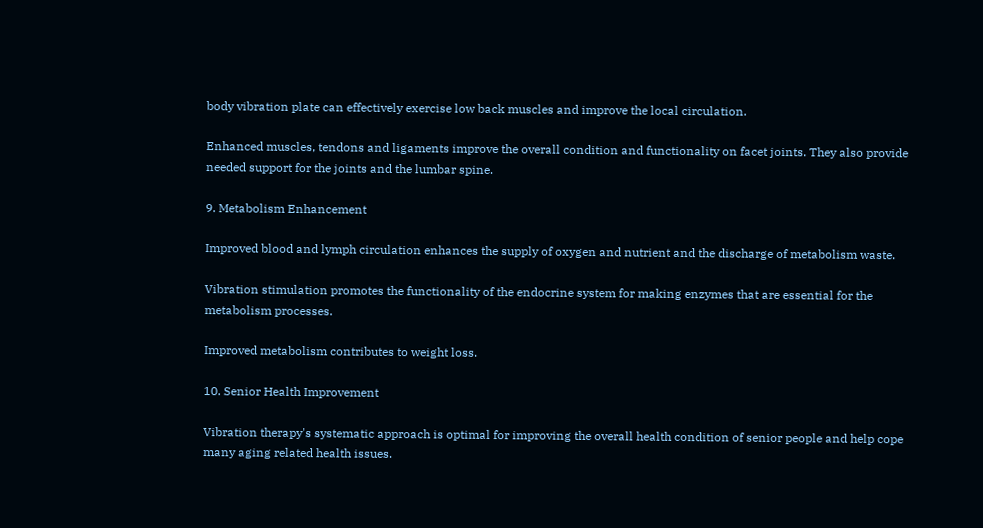body vibration plate can effectively exercise low back muscles and improve the local circulation.

Enhanced muscles, tendons and ligaments improve the overall condition and functionality on facet joints. They also provide needed support for the joints and the lumbar spine.

9. Metabolism Enhancement

Improved blood and lymph circulation enhances the supply of oxygen and nutrient and the discharge of metabolism waste.

Vibration stimulation promotes the functionality of the endocrine system for making enzymes that are essential for the metabolism processes.

Improved metabolism contributes to weight loss.

10. Senior Health Improvement

Vibration therapy's systematic approach is optimal for improving the overall health condition of senior people and help cope many aging related health issues.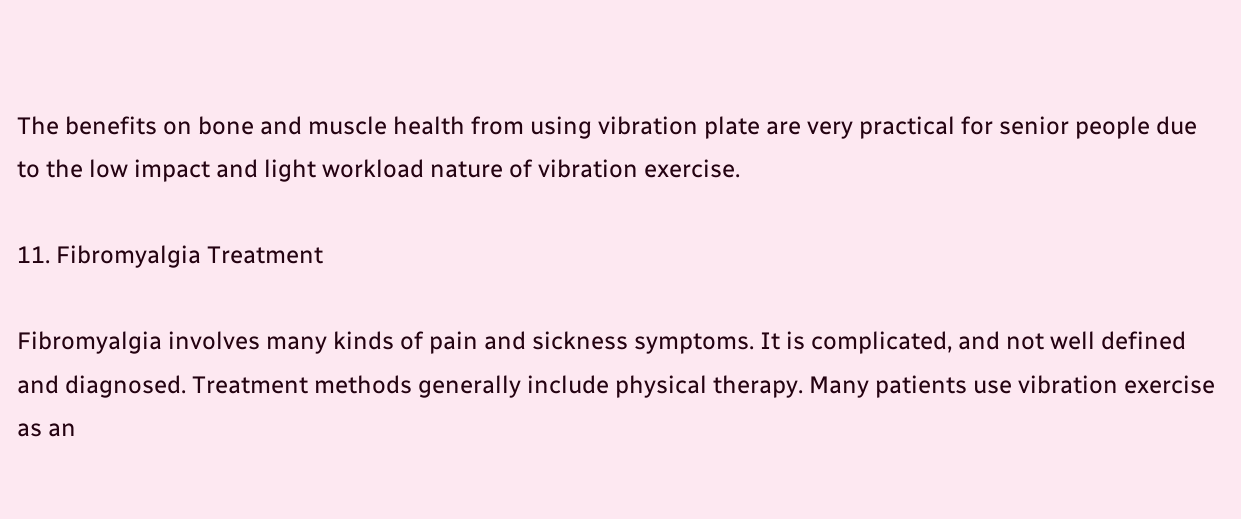The benefits on bone and muscle health from using vibration plate are very practical for senior people due to the low impact and light workload nature of vibration exercise.

11. Fibromyalgia Treatment

Fibromyalgia involves many kinds of pain and sickness symptoms. It is complicated, and not well defined and diagnosed. Treatment methods generally include physical therapy. Many patients use vibration exercise as an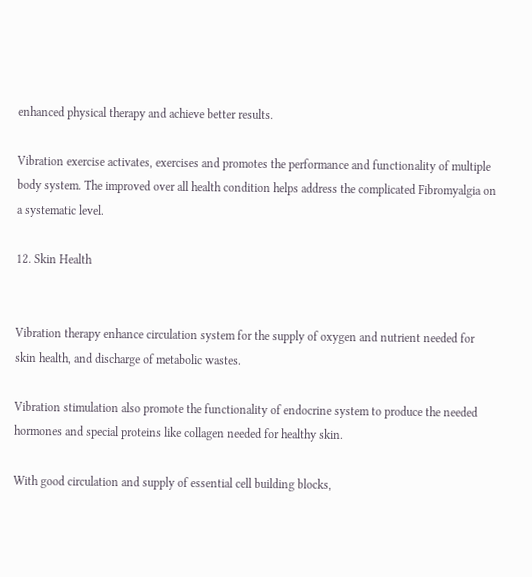enhanced physical therapy and achieve better results.

Vibration exercise activates, exercises and promotes the performance and functionality of multiple body system. The improved over all health condition helps address the complicated Fibromyalgia on a systematic level.

12. Skin Health


Vibration therapy enhance circulation system for the supply of oxygen and nutrient needed for skin health, and discharge of metabolic wastes.

Vibration stimulation also promote the functionality of endocrine system to produce the needed hormones and special proteins like collagen needed for healthy skin.

With good circulation and supply of essential cell building blocks,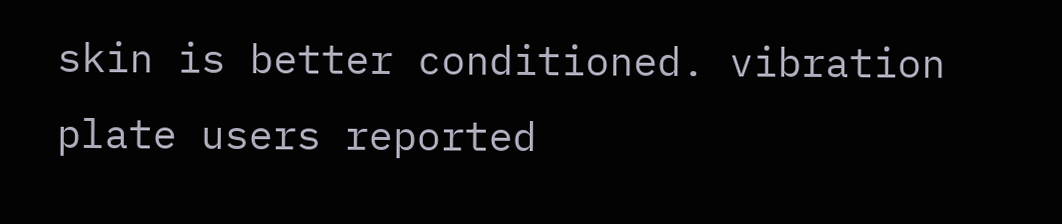skin is better conditioned. vibration plate users reported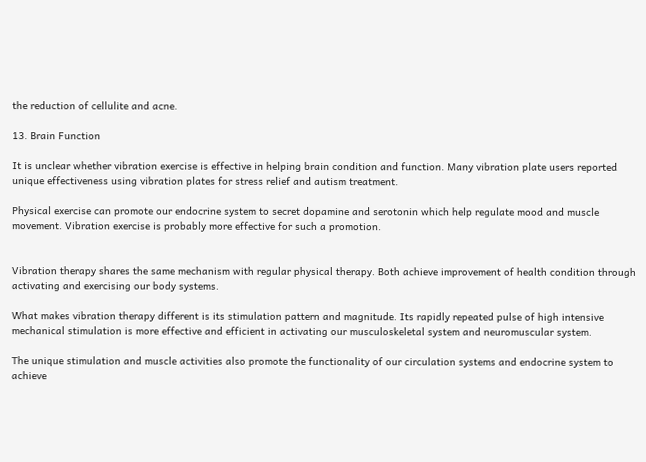the reduction of cellulite and acne.

13. Brain Function

It is unclear whether vibration exercise is effective in helping brain condition and function. Many vibration plate users reported unique effectiveness using vibration plates for stress relief and autism treatment.

Physical exercise can promote our endocrine system to secret dopamine and serotonin which help regulate mood and muscle movement. Vibration exercise is probably more effective for such a promotion.


Vibration therapy shares the same mechanism with regular physical therapy. Both achieve improvement of health condition through activating and exercising our body systems.

What makes vibration therapy different is its stimulation pattern and magnitude. Its rapidly repeated pulse of high intensive mechanical stimulation is more effective and efficient in activating our musculoskeletal system and neuromuscular system.

The unique stimulation and muscle activities also promote the functionality of our circulation systems and endocrine system to achieve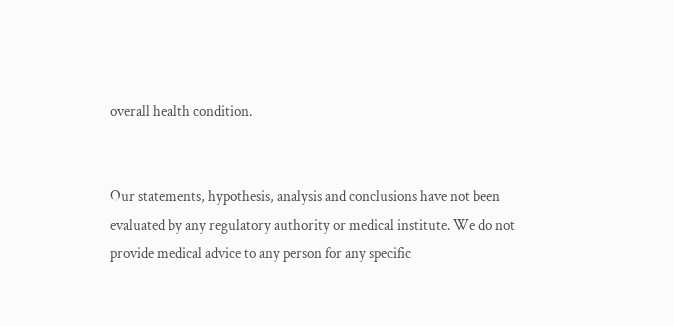overall health condition.


Our statements, hypothesis, analysis and conclusions have not been evaluated by any regulatory authority or medical institute. We do not provide medical advice to any person for any specific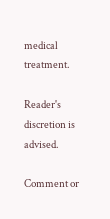medical treatment.

Reader's discretion is advised.

Comment or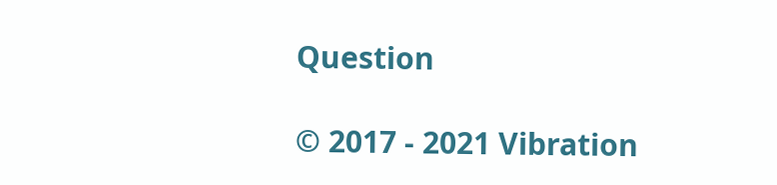Question

© 2017 - 2021 Vibration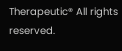Therapeutic® All rights reserved.